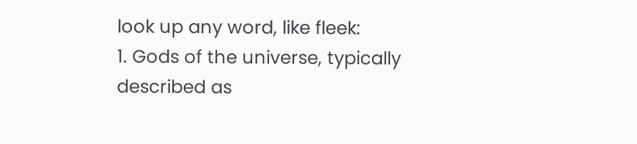look up any word, like fleek:
1. Gods of the universe, typically described as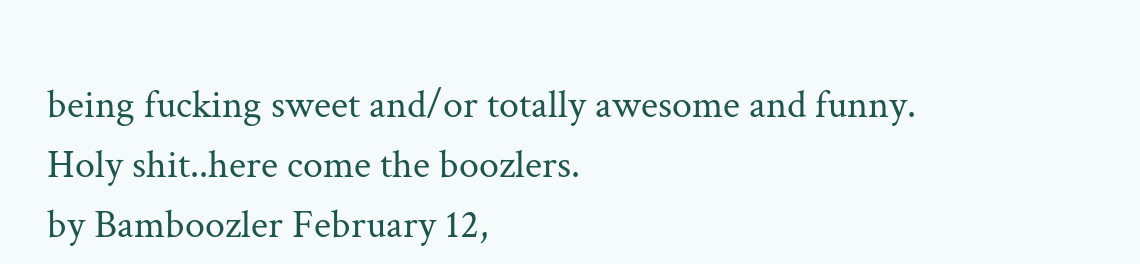being fucking sweet and/or totally awesome and funny.
Holy shit..here come the boozlers.
by Bamboozler February 12,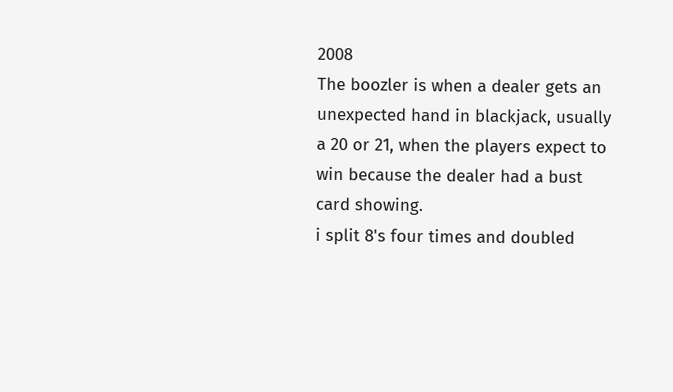2008
The boozler is when a dealer gets an unexpected hand in blackjack, usually a 20 or 21, when the players expect to win because the dealer had a bust card showing.
i split 8's four times and doubled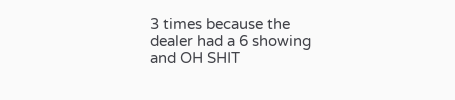3 times because the dealer had a 6 showing and OH SHIT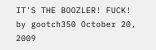IT'S THE BOOZLER! FUCK!
by gootch350 October 20, 2009